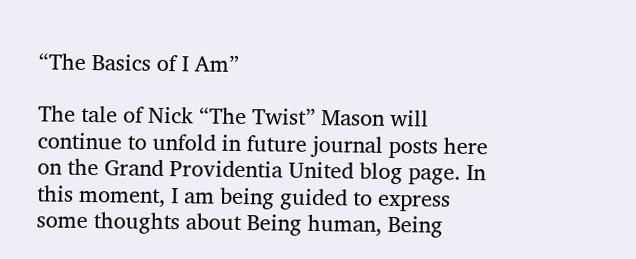“The Basics of I Am”

The tale of Nick “The Twist” Mason will continue to unfold in future journal posts here on the Grand Providentia United blog page. In this moment, I am being guided to express some thoughts about Being human, Being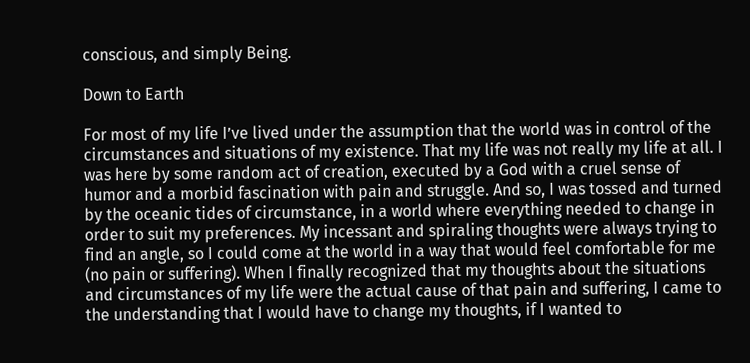conscious, and simply Being.

Down to Earth

For most of my life I’ve lived under the assumption that the world was in control of the circumstances and situations of my existence. That my life was not really my life at all. I was here by some random act of creation, executed by a God with a cruel sense of humor and a morbid fascination with pain and struggle. And so, I was tossed and turned by the oceanic tides of circumstance, in a world where everything needed to change in order to suit my preferences. My incessant and spiraling thoughts were always trying to find an angle, so I could come at the world in a way that would feel comfortable for me (no pain or suffering). When I finally recognized that my thoughts about the situations and circumstances of my life were the actual cause of that pain and suffering, I came to the understanding that I would have to change my thoughts, if I wanted to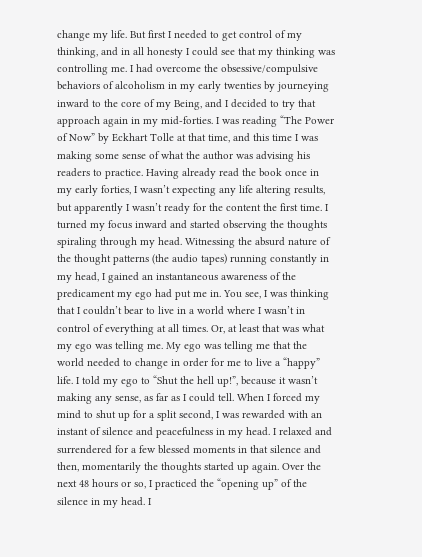change my life. But first I needed to get control of my thinking, and in all honesty I could see that my thinking was controlling me. I had overcome the obsessive/compulsive behaviors of alcoholism in my early twenties by journeying inward to the core of my Being, and I decided to try that approach again in my mid-forties. I was reading “The Power of Now” by Eckhart Tolle at that time, and this time I was making some sense of what the author was advising his readers to practice. Having already read the book once in my early forties, I wasn’t expecting any life altering results, but apparently I wasn’t ready for the content the first time. I turned my focus inward and started observing the thoughts spiraling through my head. Witnessing the absurd nature of the thought patterns (the audio tapes) running constantly in my head, I gained an instantaneous awareness of the predicament my ego had put me in. You see, I was thinking that I couldn’t bear to live in a world where I wasn’t in control of everything at all times. Or, at least that was what my ego was telling me. My ego was telling me that the world needed to change in order for me to live a “happy” life. I told my ego to “Shut the hell up!”, because it wasn’t making any sense, as far as I could tell. When I forced my mind to shut up for a split second, I was rewarded with an instant of silence and peacefulness in my head. I relaxed and surrendered for a few blessed moments in that silence and then, momentarily the thoughts started up again. Over the next 48 hours or so, I practiced the “opening up” of the silence in my head. I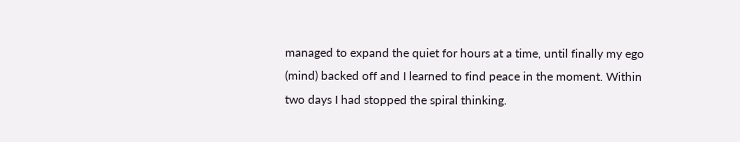managed to expand the quiet for hours at a time, until finally my ego (mind) backed off and I learned to find peace in the moment. Within two days I had stopped the spiral thinking.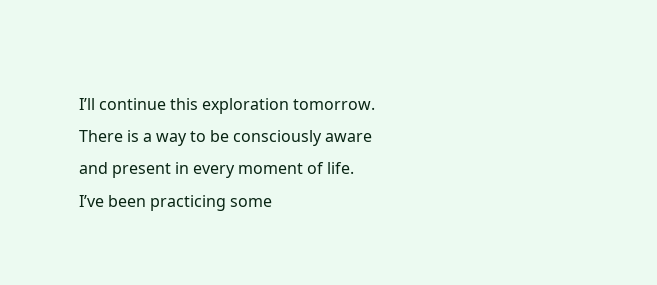I’ll continue this exploration tomorrow. There is a way to be consciously aware and present in every moment of life. I’ve been practicing some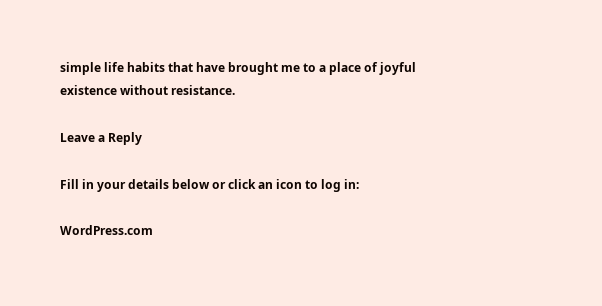simple life habits that have brought me to a place of joyful existence without resistance.

Leave a Reply

Fill in your details below or click an icon to log in:

WordPress.com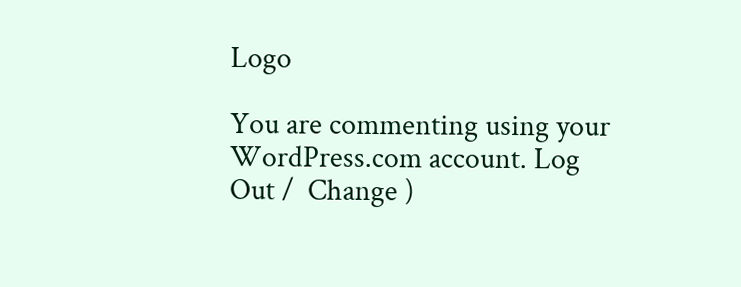Logo

You are commenting using your WordPress.com account. Log Out /  Change )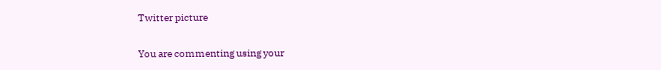Twitter picture

You are commenting using your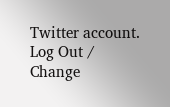Twitter account. Log Out /  Change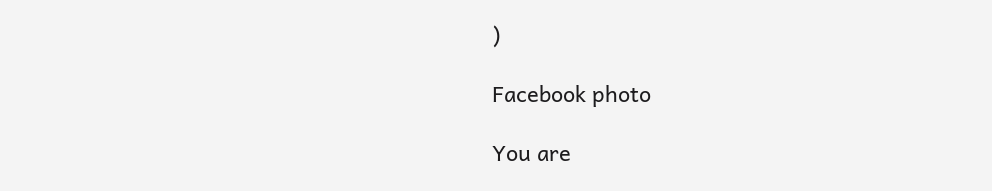)

Facebook photo

You are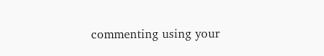commenting using your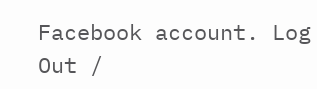Facebook account. Log Out /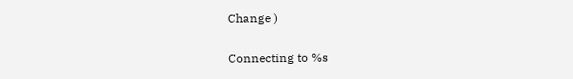Change )

Connecting to %s